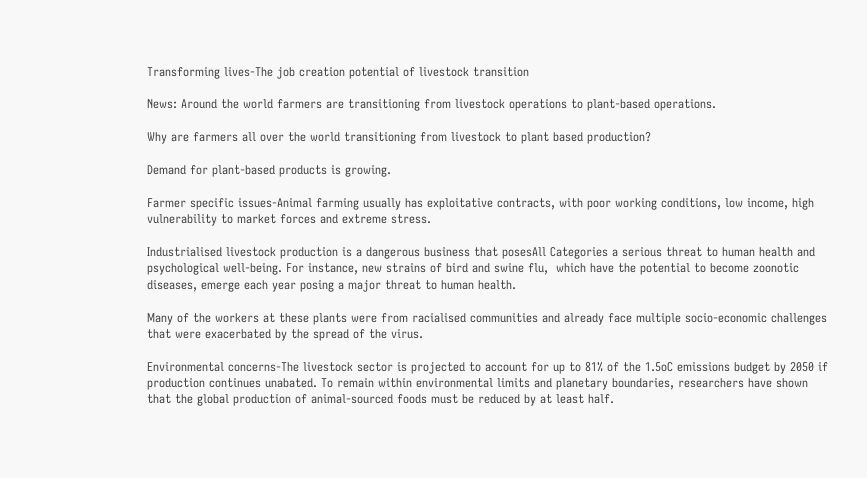Transforming lives-The job creation potential of livestock transition

News: Around the world farmers are transitioning from livestock operations to plant-based operations.

Why are farmers all over the world transitioning from livestock to plant based production?

Demand for plant-based products is growing.

Farmer specific issues-Animal farming usually has exploitative contracts, with poor working conditions, low income, high vulnerability to market forces and extreme stress.

Industrialised livestock production is a dangerous business that posesAll Categories a serious threat to human health and psychological well-being. For instance, new strains of bird and swine flu,  which have the potential to become zoonotic diseases, emerge each year posing a major threat to human health.

Many of the workers at these plants were from racialised communities and already face multiple socio-economic challenges that were exacerbated by the spread of the virus.

Environmental concerns-The livestock sector is projected to account for up to 81% of the 1.5oC emissions budget by 2050 if production continues unabated. To remain within environmental limits and planetary boundaries, researchers have shown that the global production of animal-sourced foods must be reduced by at least half.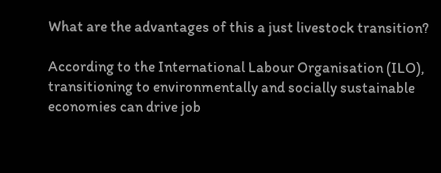What are the advantages of this a just livestock transition?

According to the International Labour Organisation (ILO), transitioning to environmentally and socially sustainable economies can drive job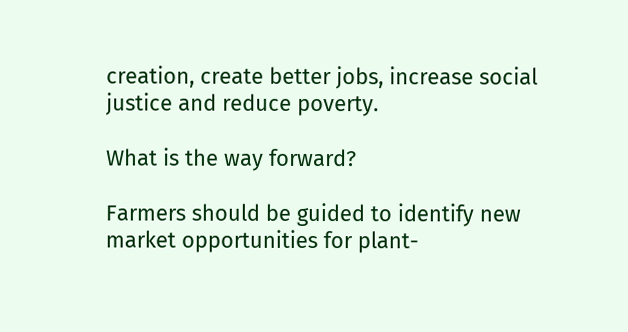creation, create better jobs, increase social justice and reduce poverty.

What is the way forward?

Farmers should be guided to identify new market opportunities for plant-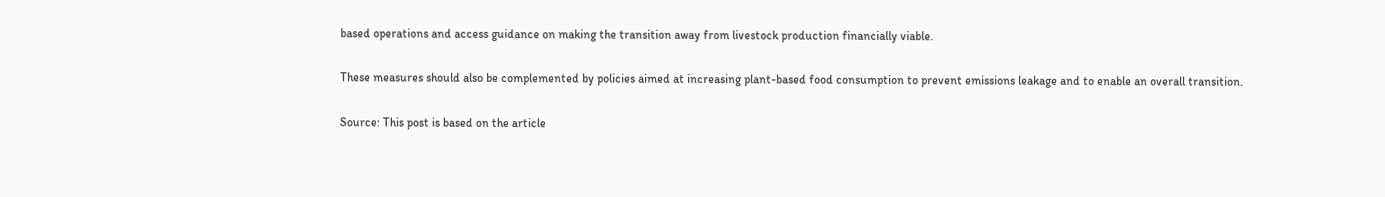based operations and access guidance on making the transition away from livestock production financially viable.

These measures should also be complemented by policies aimed at increasing plant-based food consumption to prevent emissions leakage and to enable an overall transition.

Source: This post is based on the article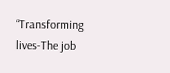“Transforming lives-The job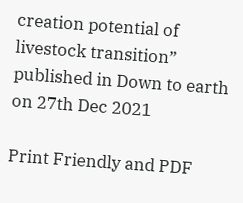creation potential of livestock transition” published in Down to earth on 27th Dec 2021

Print Friendly and PDF